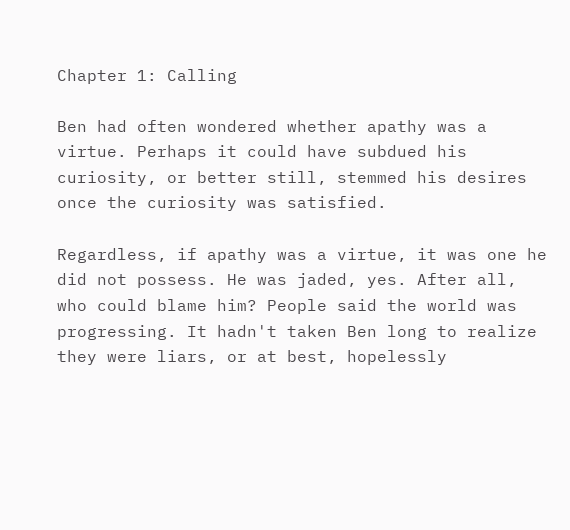Chapter 1: Calling

Ben had often wondered whether apathy was a virtue. Perhaps it could have subdued his curiosity, or better still, stemmed his desires once the curiosity was satisfied.

Regardless, if apathy was a virtue, it was one he did not possess. He was jaded, yes. After all, who could blame him? People said the world was progressing. It hadn't taken Ben long to realize they were liars, or at best, hopelessly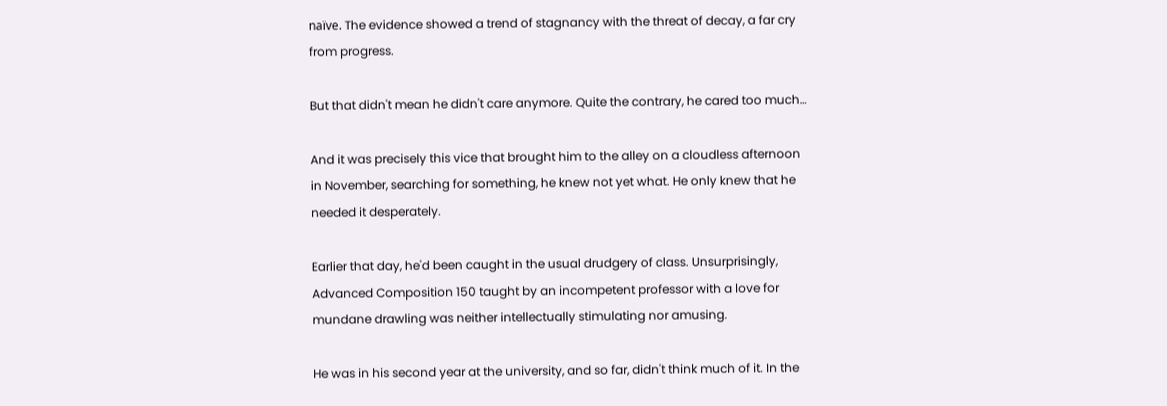naïve. The evidence showed a trend of stagnancy with the threat of decay, a far cry from progress.

But that didn't mean he didn't care anymore. Quite the contrary, he cared too much…

And it was precisely this vice that brought him to the alley on a cloudless afternoon in November, searching for something, he knew not yet what. He only knew that he needed it desperately.

Earlier that day, he'd been caught in the usual drudgery of class. Unsurprisingly, Advanced Composition 150 taught by an incompetent professor with a love for mundane drawling was neither intellectually stimulating nor amusing.

He was in his second year at the university, and so far, didn't think much of it. In the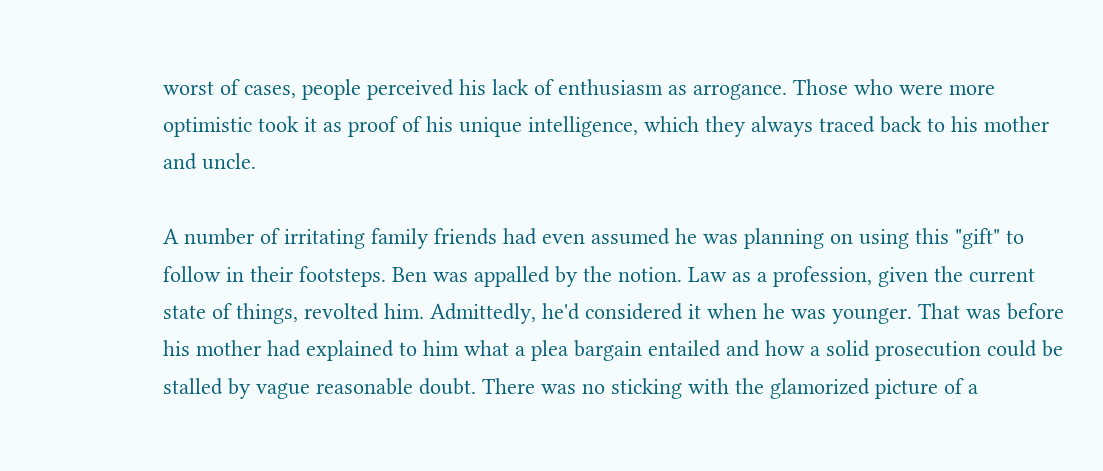worst of cases, people perceived his lack of enthusiasm as arrogance. Those who were more optimistic took it as proof of his unique intelligence, which they always traced back to his mother and uncle.

A number of irritating family friends had even assumed he was planning on using this "gift" to follow in their footsteps. Ben was appalled by the notion. Law as a profession, given the current state of things, revolted him. Admittedly, he'd considered it when he was younger. That was before his mother had explained to him what a plea bargain entailed and how a solid prosecution could be stalled by vague reasonable doubt. There was no sticking with the glamorized picture of a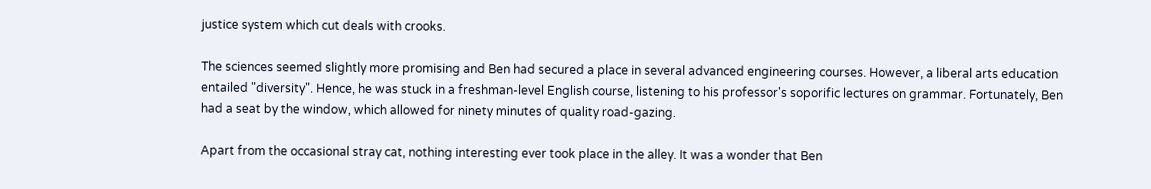justice system which cut deals with crooks.

The sciences seemed slightly more promising and Ben had secured a place in several advanced engineering courses. However, a liberal arts education entailed "diversity". Hence, he was stuck in a freshman-level English course, listening to his professor's soporific lectures on grammar. Fortunately, Ben had a seat by the window, which allowed for ninety minutes of quality road-gazing.

Apart from the occasional stray cat, nothing interesting ever took place in the alley. It was a wonder that Ben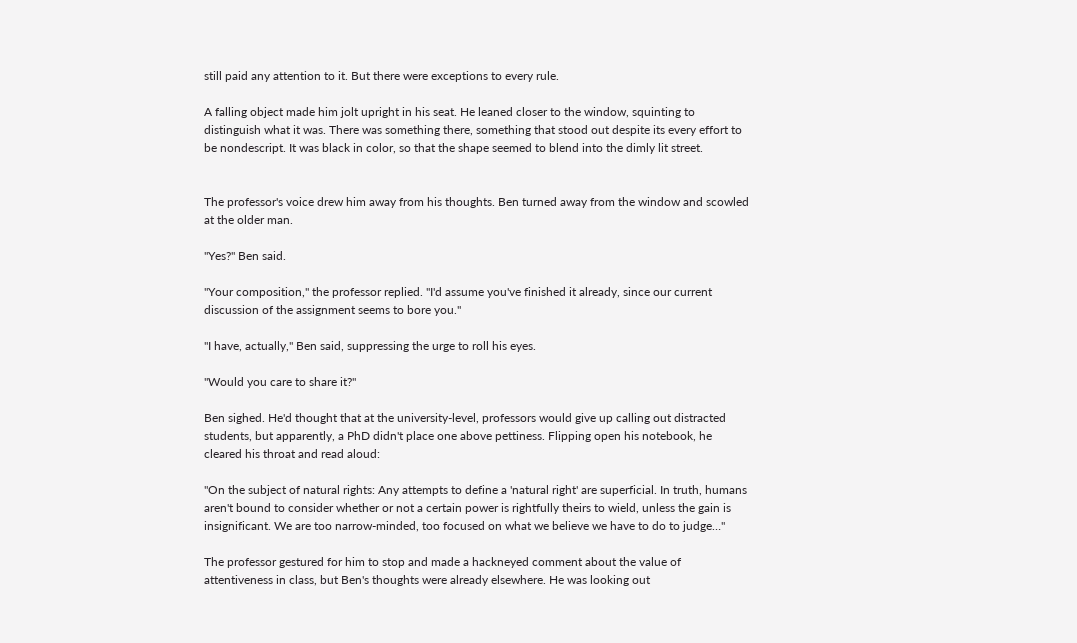still paid any attention to it. But there were exceptions to every rule.

A falling object made him jolt upright in his seat. He leaned closer to the window, squinting to distinguish what it was. There was something there, something that stood out despite its every effort to be nondescript. It was black in color, so that the shape seemed to blend into the dimly lit street.


The professor's voice drew him away from his thoughts. Ben turned away from the window and scowled at the older man.

"Yes?" Ben said.

"Your composition," the professor replied. "I'd assume you've finished it already, since our current discussion of the assignment seems to bore you."

"I have, actually," Ben said, suppressing the urge to roll his eyes.

"Would you care to share it?"

Ben sighed. He'd thought that at the university-level, professors would give up calling out distracted students, but apparently, a PhD didn't place one above pettiness. Flipping open his notebook, he cleared his throat and read aloud:

"On the subject of natural rights: Any attempts to define a 'natural right' are superficial. In truth, humans aren't bound to consider whether or not a certain power is rightfully theirs to wield, unless the gain is insignificant. We are too narrow-minded, too focused on what we believe we have to do to judge…"

The professor gestured for him to stop and made a hackneyed comment about the value of attentiveness in class, but Ben's thoughts were already elsewhere. He was looking out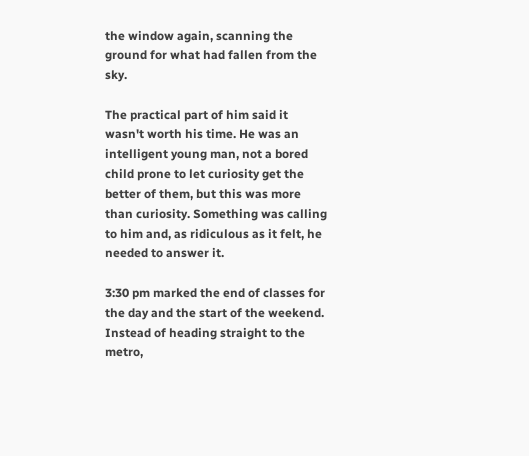the window again, scanning the ground for what had fallen from the sky.

The practical part of him said it wasn't worth his time. He was an intelligent young man, not a bored child prone to let curiosity get the better of them, but this was more than curiosity. Something was calling to him and, as ridiculous as it felt, he needed to answer it.

3:30 pm marked the end of classes for the day and the start of the weekend. Instead of heading straight to the metro,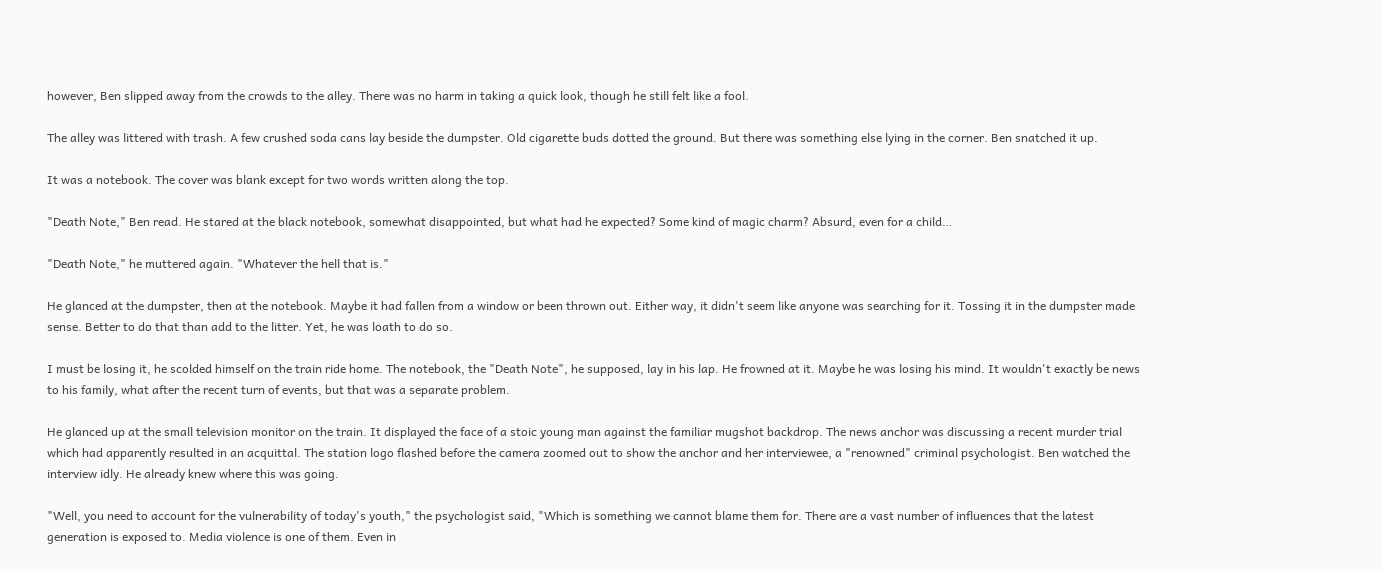however, Ben slipped away from the crowds to the alley. There was no harm in taking a quick look, though he still felt like a fool.

The alley was littered with trash. A few crushed soda cans lay beside the dumpster. Old cigarette buds dotted the ground. But there was something else lying in the corner. Ben snatched it up.

It was a notebook. The cover was blank except for two words written along the top.

"Death Note," Ben read. He stared at the black notebook, somewhat disappointed, but what had he expected? Some kind of magic charm? Absurd, even for a child…

"Death Note," he muttered again. "Whatever the hell that is."

He glanced at the dumpster, then at the notebook. Maybe it had fallen from a window or been thrown out. Either way, it didn't seem like anyone was searching for it. Tossing it in the dumpster made sense. Better to do that than add to the litter. Yet, he was loath to do so.

I must be losing it, he scolded himself on the train ride home. The notebook, the "Death Note", he supposed, lay in his lap. He frowned at it. Maybe he was losing his mind. It wouldn't exactly be news to his family, what after the recent turn of events, but that was a separate problem.

He glanced up at the small television monitor on the train. It displayed the face of a stoic young man against the familiar mugshot backdrop. The news anchor was discussing a recent murder trial which had apparently resulted in an acquittal. The station logo flashed before the camera zoomed out to show the anchor and her interviewee, a "renowned" criminal psychologist. Ben watched the interview idly. He already knew where this was going.

"Well, you need to account for the vulnerability of today's youth," the psychologist said, "Which is something we cannot blame them for. There are a vast number of influences that the latest generation is exposed to. Media violence is one of them. Even in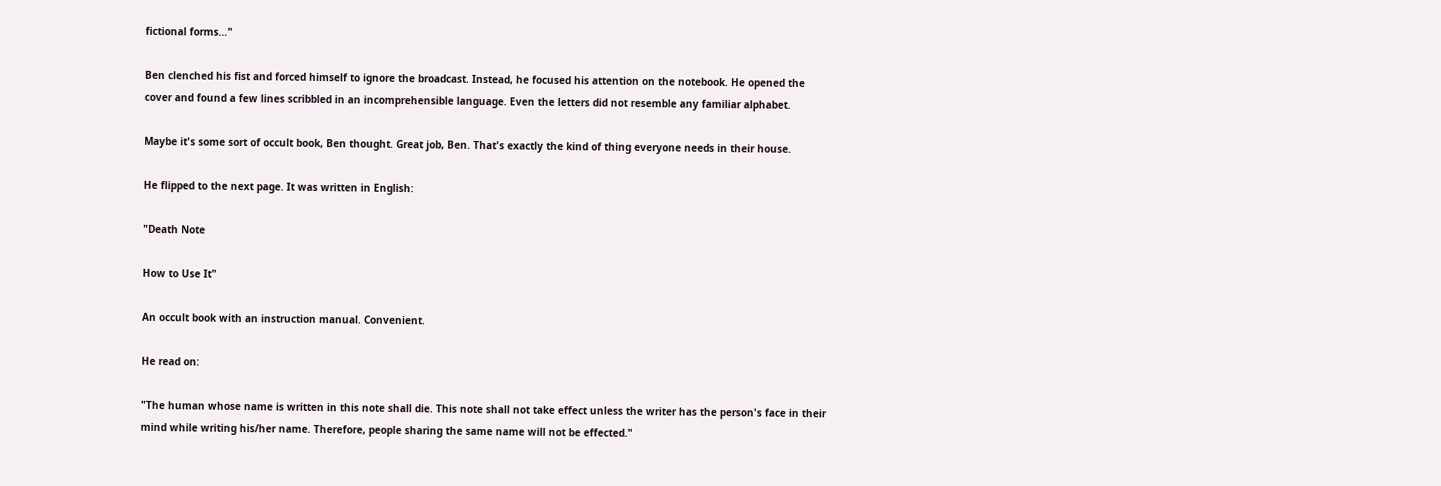fictional forms…"

Ben clenched his fist and forced himself to ignore the broadcast. Instead, he focused his attention on the notebook. He opened the cover and found a few lines scribbled in an incomprehensible language. Even the letters did not resemble any familiar alphabet.

Maybe it's some sort of occult book, Ben thought. Great job, Ben. That's exactly the kind of thing everyone needs in their house.

He flipped to the next page. It was written in English:

"Death Note

How to Use It"

An occult book with an instruction manual. Convenient.

He read on:

"The human whose name is written in this note shall die. This note shall not take effect unless the writer has the person's face in their mind while writing his/her name. Therefore, people sharing the same name will not be effected."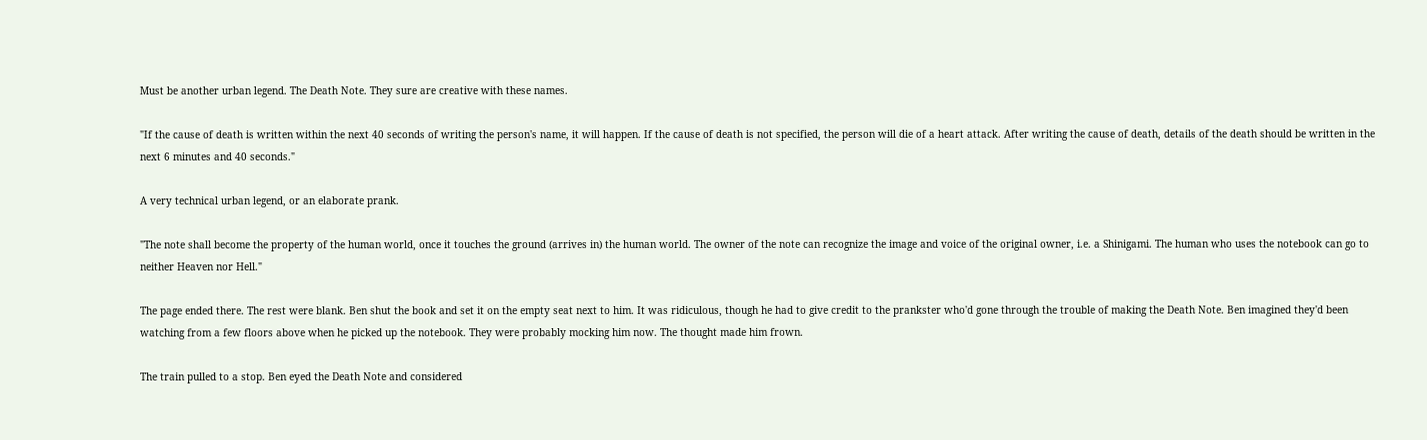Must be another urban legend. The Death Note. They sure are creative with these names.

"If the cause of death is written within the next 40 seconds of writing the person's name, it will happen. If the cause of death is not specified, the person will die of a heart attack. After writing the cause of death, details of the death should be written in the next 6 minutes and 40 seconds."

A very technical urban legend, or an elaborate prank.

"The note shall become the property of the human world, once it touches the ground (arrives in) the human world. The owner of the note can recognize the image and voice of the original owner, i.e. a Shinigami. The human who uses the notebook can go to neither Heaven nor Hell."

The page ended there. The rest were blank. Ben shut the book and set it on the empty seat next to him. It was ridiculous, though he had to give credit to the prankster who'd gone through the trouble of making the Death Note. Ben imagined they'd been watching from a few floors above when he picked up the notebook. They were probably mocking him now. The thought made him frown.

The train pulled to a stop. Ben eyed the Death Note and considered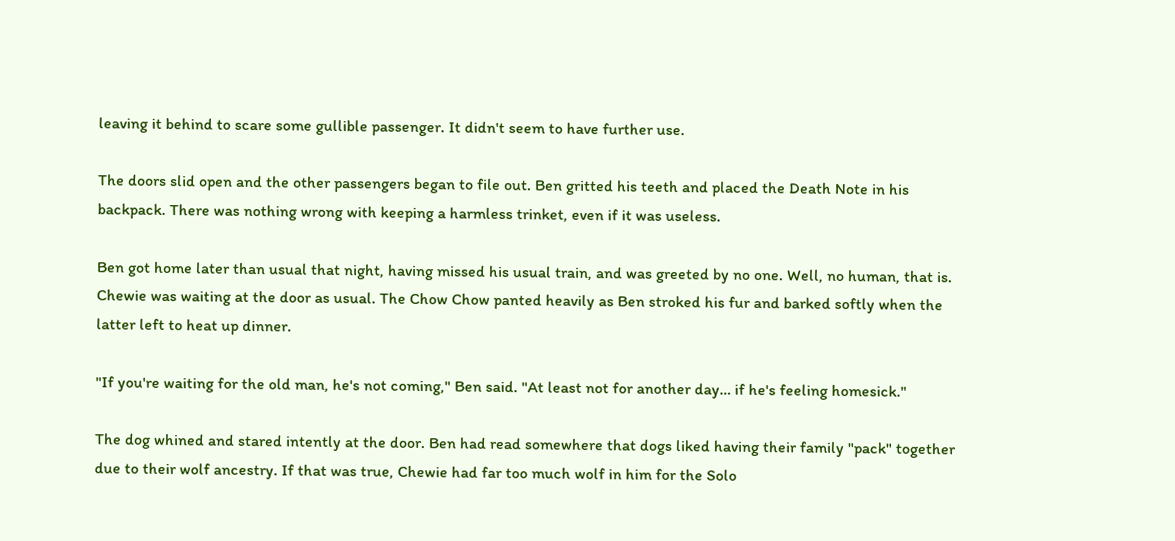leaving it behind to scare some gullible passenger. It didn't seem to have further use.

The doors slid open and the other passengers began to file out. Ben gritted his teeth and placed the Death Note in his backpack. There was nothing wrong with keeping a harmless trinket, even if it was useless.

Ben got home later than usual that night, having missed his usual train, and was greeted by no one. Well, no human, that is. Chewie was waiting at the door as usual. The Chow Chow panted heavily as Ben stroked his fur and barked softly when the latter left to heat up dinner.

"If you're waiting for the old man, he's not coming," Ben said. "At least not for another day… if he's feeling homesick."

The dog whined and stared intently at the door. Ben had read somewhere that dogs liked having their family "pack" together due to their wolf ancestry. If that was true, Chewie had far too much wolf in him for the Solo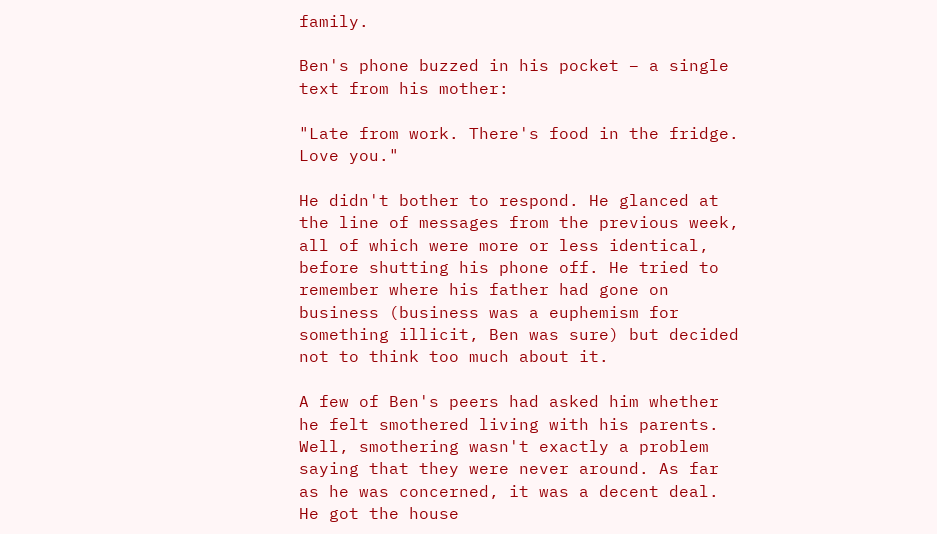family.

Ben's phone buzzed in his pocket – a single text from his mother:

"Late from work. There's food in the fridge. Love you."

He didn't bother to respond. He glanced at the line of messages from the previous week, all of which were more or less identical, before shutting his phone off. He tried to remember where his father had gone on business (business was a euphemism for something illicit, Ben was sure) but decided not to think too much about it.

A few of Ben's peers had asked him whether he felt smothered living with his parents. Well, smothering wasn't exactly a problem saying that they were never around. As far as he was concerned, it was a decent deal. He got the house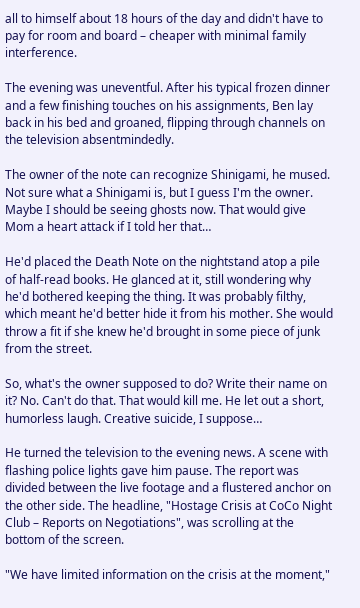all to himself about 18 hours of the day and didn't have to pay for room and board – cheaper with minimal family interference.

The evening was uneventful. After his typical frozen dinner and a few finishing touches on his assignments, Ben lay back in his bed and groaned, flipping through channels on the television absentmindedly.

The owner of the note can recognize Shinigami, he mused. Not sure what a Shinigami is, but I guess I'm the owner. Maybe I should be seeing ghosts now. That would give Mom a heart attack if I told her that…

He'd placed the Death Note on the nightstand atop a pile of half-read books. He glanced at it, still wondering why he'd bothered keeping the thing. It was probably filthy, which meant he'd better hide it from his mother. She would throw a fit if she knew he'd brought in some piece of junk from the street.

So, what's the owner supposed to do? Write their name on it? No. Can't do that. That would kill me. He let out a short, humorless laugh. Creative suicide, I suppose…

He turned the television to the evening news. A scene with flashing police lights gave him pause. The report was divided between the live footage and a flustered anchor on the other side. The headline, "Hostage Crisis at CoCo Night Club – Reports on Negotiations", was scrolling at the bottom of the screen.

"We have limited information on the crisis at the moment,"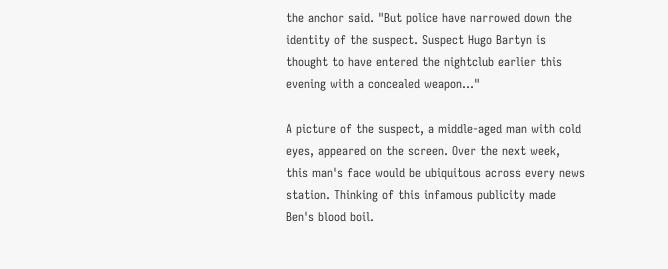the anchor said. "But police have narrowed down the identity of the suspect. Suspect Hugo Bartyn is thought to have entered the nightclub earlier this evening with a concealed weapon…"

A picture of the suspect, a middle-aged man with cold eyes, appeared on the screen. Over the next week, this man's face would be ubiquitous across every news station. Thinking of this infamous publicity made Ben's blood boil.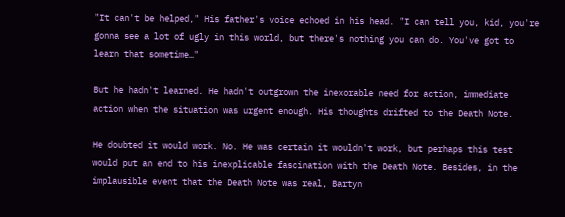"It can't be helped," His father's voice echoed in his head. "I can tell you, kid, you're gonna see a lot of ugly in this world, but there's nothing you can do. You've got to learn that sometime…"

But he hadn't learned. He hadn't outgrown the inexorable need for action, immediate action when the situation was urgent enough. His thoughts drifted to the Death Note.

He doubted it would work. No. He was certain it wouldn't work, but perhaps this test would put an end to his inexplicable fascination with the Death Note. Besides, in the implausible event that the Death Note was real, Bartyn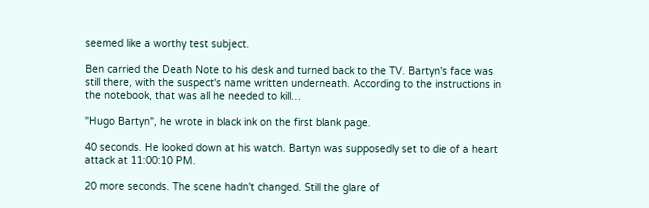seemed like a worthy test subject.

Ben carried the Death Note to his desk and turned back to the TV. Bartyn's face was still there, with the suspect's name written underneath. According to the instructions in the notebook, that was all he needed to kill…

"Hugo Bartyn", he wrote in black ink on the first blank page.

40 seconds. He looked down at his watch. Bartyn was supposedly set to die of a heart attack at 11:00:10 PM.

20 more seconds. The scene hadn't changed. Still the glare of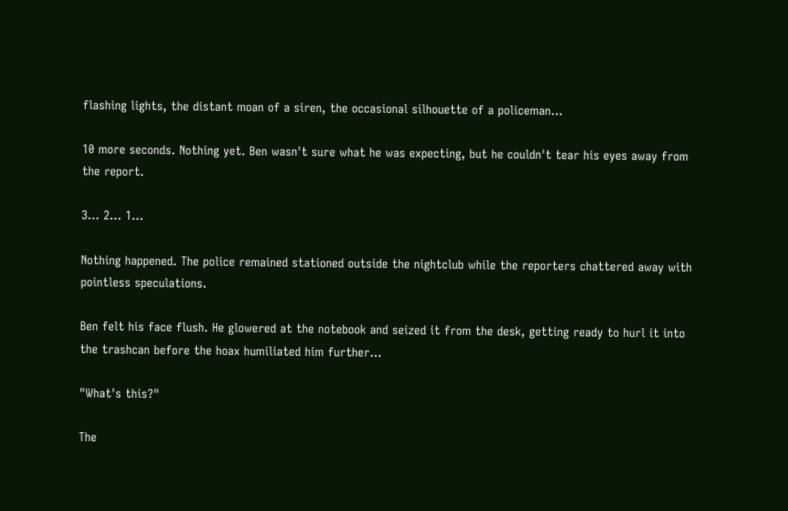flashing lights, the distant moan of a siren, the occasional silhouette of a policeman…

10 more seconds. Nothing yet. Ben wasn't sure what he was expecting, but he couldn't tear his eyes away from the report.

3… 2… 1…

Nothing happened. The police remained stationed outside the nightclub while the reporters chattered away with pointless speculations.

Ben felt his face flush. He glowered at the notebook and seized it from the desk, getting ready to hurl it into the trashcan before the hoax humiliated him further…

"What's this?"

The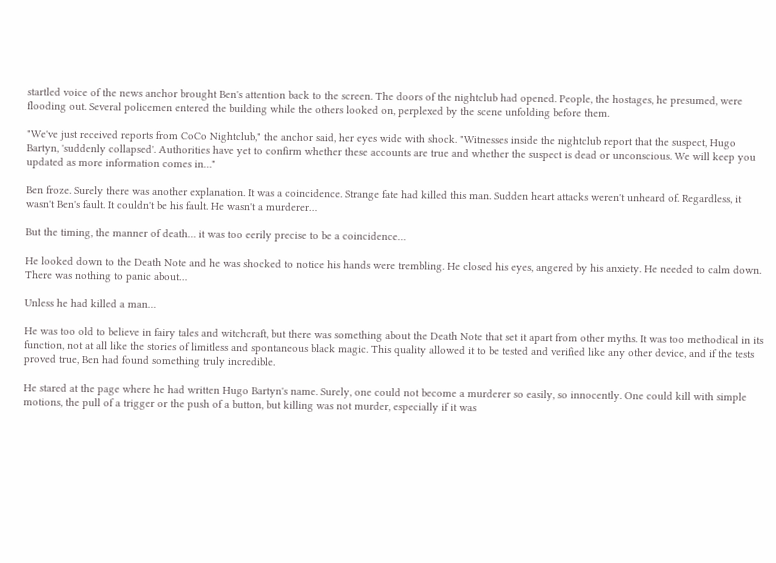startled voice of the news anchor brought Ben's attention back to the screen. The doors of the nightclub had opened. People, the hostages, he presumed, were flooding out. Several policemen entered the building while the others looked on, perplexed by the scene unfolding before them.

"We've just received reports from CoCo Nightclub," the anchor said, her eyes wide with shock. "Witnesses inside the nightclub report that the suspect, Hugo Bartyn, 'suddenly collapsed'. Authorities have yet to confirm whether these accounts are true and whether the suspect is dead or unconscious. We will keep you updated as more information comes in…"

Ben froze. Surely there was another explanation. It was a coincidence. Strange fate had killed this man. Sudden heart attacks weren't unheard of. Regardless, it wasn't Ben's fault. It couldn't be his fault. He wasn't a murderer…

But the timing, the manner of death… it was too eerily precise to be a coincidence…

He looked down to the Death Note and he was shocked to notice his hands were trembling. He closed his eyes, angered by his anxiety. He needed to calm down. There was nothing to panic about…

Unless he had killed a man…

He was too old to believe in fairy tales and witchcraft, but there was something about the Death Note that set it apart from other myths. It was too methodical in its function, not at all like the stories of limitless and spontaneous black magic. This quality allowed it to be tested and verified like any other device, and if the tests proved true, Ben had found something truly incredible.

He stared at the page where he had written Hugo Bartyn's name. Surely, one could not become a murderer so easily, so innocently. One could kill with simple motions, the pull of a trigger or the push of a button, but killing was not murder, especially if it was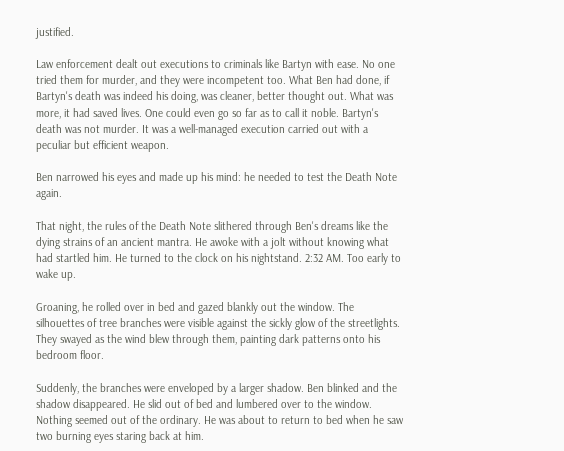justified.

Law enforcement dealt out executions to criminals like Bartyn with ease. No one tried them for murder, and they were incompetent too. What Ben had done, if Bartyn's death was indeed his doing, was cleaner, better thought out. What was more, it had saved lives. One could even go so far as to call it noble. Bartyn's death was not murder. It was a well-managed execution carried out with a peculiar but efficient weapon.

Ben narrowed his eyes and made up his mind: he needed to test the Death Note again.

That night, the rules of the Death Note slithered through Ben's dreams like the dying strains of an ancient mantra. He awoke with a jolt without knowing what had startled him. He turned to the clock on his nightstand. 2:32 AM. Too early to wake up.

Groaning, he rolled over in bed and gazed blankly out the window. The silhouettes of tree branches were visible against the sickly glow of the streetlights. They swayed as the wind blew through them, painting dark patterns onto his bedroom floor.

Suddenly, the branches were enveloped by a larger shadow. Ben blinked and the shadow disappeared. He slid out of bed and lumbered over to the window. Nothing seemed out of the ordinary. He was about to return to bed when he saw two burning eyes staring back at him.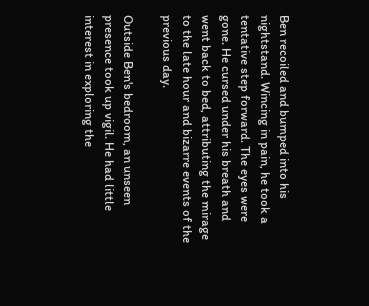Ben recoiled and bumped into his nightstand. Wincing in pain, he took a tentative step forward. The eyes were gone. He cursed under his breath and went back to bed, attributing the mirage to the late hour and bizarre events of the previous day.

Outside Ben's bedroom, an unseen presence took up vigil. He had little interest in exploring the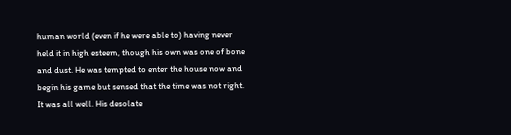human world (even if he were able to) having never held it in high esteem, though his own was one of bone and dust. He was tempted to enter the house now and begin his game but sensed that the time was not right. It was all well. His desolate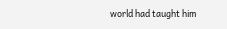world had taught him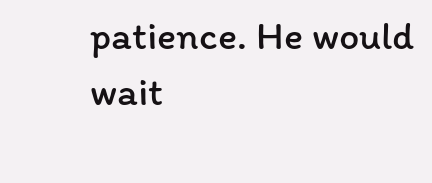patience. He would wait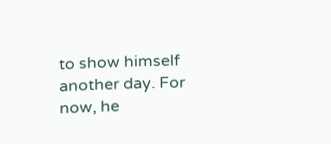to show himself another day. For now, he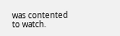was contented to watch.